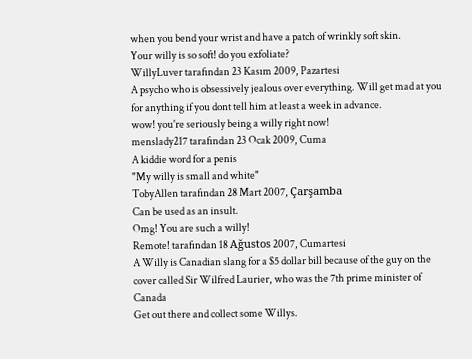when you bend your wrist and have a patch of wrinkly soft skin.
Your willy is so soft! do you exfoliate?
WillyLuver tarafından 23 Kasım 2009, Pazartesi
A psycho who is obsessively jealous over everything. Will get mad at you for anything if you dont tell him at least a week in advance.
wow! you're seriously being a willy right now!
menslady217 tarafından 23 Ocak 2009, Cuma
A kiddie word for a penis
"My willy is small and white"
TobyAllen tarafından 28 Mart 2007, Çarşamba
Can be used as an insult.
Omg! You are such a willy!
Remote! tarafından 18 Ağustos 2007, Cumartesi
A Willy is Canadian slang for a $5 dollar bill because of the guy on the cover called Sir Wilfred Laurier, who was the 7th prime minister of Canada
Get out there and collect some Willys.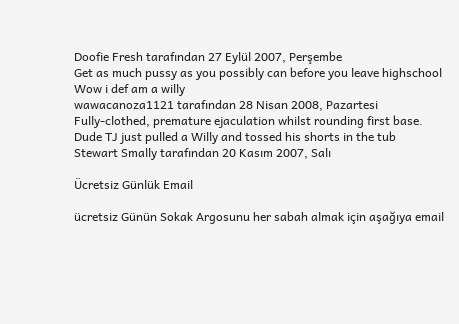Doofie Fresh tarafından 27 Eylül 2007, Perşembe
Get as much pussy as you possibly can before you leave highschool
Wow i def am a willy
wawacanoza1121 tarafından 28 Nisan 2008, Pazartesi
Fully-clothed, premature ejaculation whilst rounding first base.
Dude TJ just pulled a Willy and tossed his shorts in the tub
Stewart Smally tarafından 20 Kasım 2007, Salı

Ücretsiz Günlük Email

ücretsiz Günün Sokak Argosunu her sabah almak için aşağıya email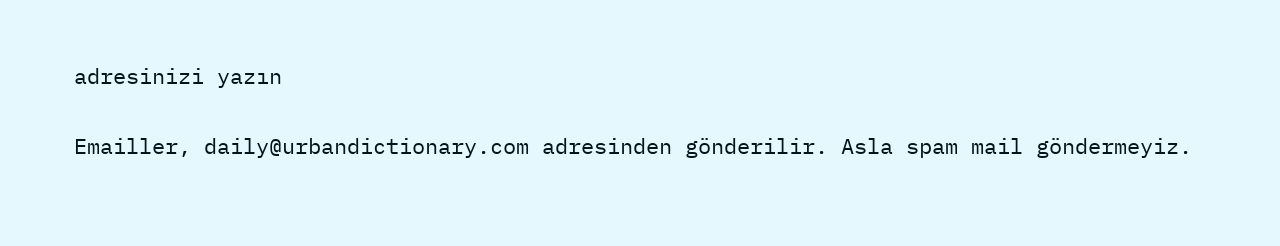adresinizi yazın

Emailler, daily@urbandictionary.com adresinden gönderilir. Asla spam mail göndermeyiz.